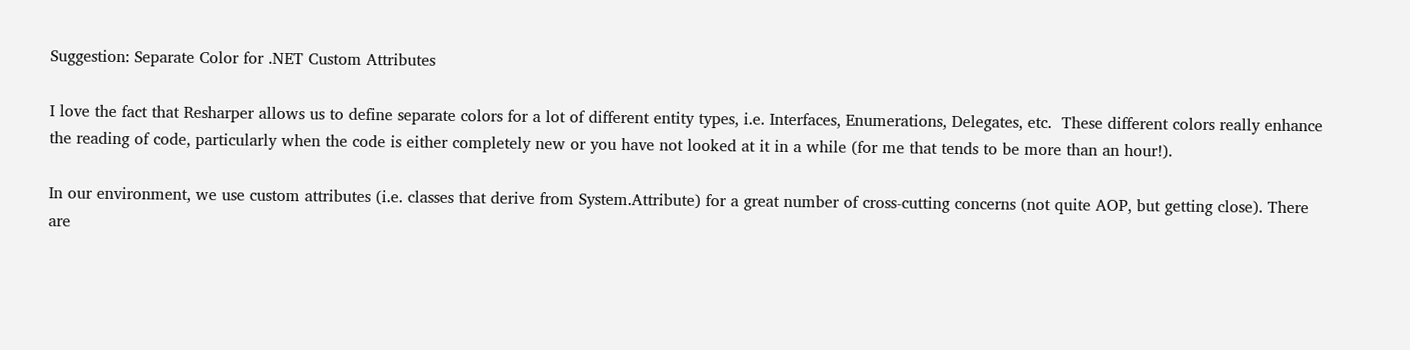Suggestion: Separate Color for .NET Custom Attributes

I love the fact that Resharper allows us to define separate colors for a lot of different entity types, i.e. Interfaces, Enumerations, Delegates, etc.  These different colors really enhance the reading of code, particularly when the code is either completely new or you have not looked at it in a while (for me that tends to be more than an hour!).

In our environment, we use custom attributes (i.e. classes that derive from System.Attribute) for a great number of cross-cutting concerns (not quite AOP, but getting close). There are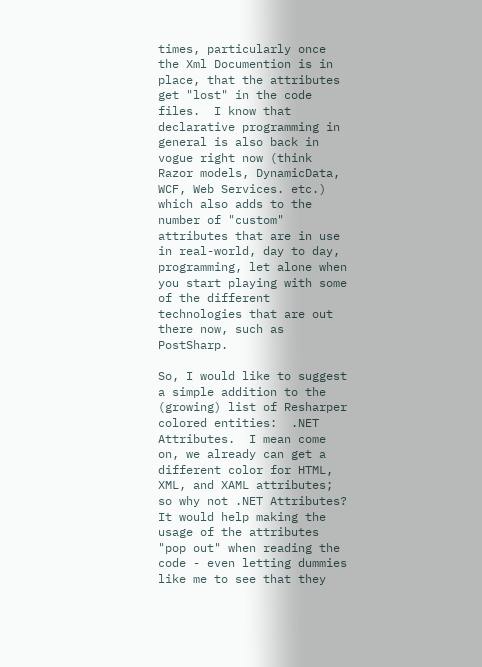times, particularly once the Xml Documention is in place, that the attributes get "lost" in the code files.  I know that declarative programming in general is also back in vogue right now (think Razor models, DynamicData, WCF, Web Services. etc.) which also adds to the number of "custom" attributes that are in use in real-world, day to day, programming, let alone when you start playing with some of the different technologies that are out there now, such as PostSharp.

So, I would like to suggest a simple addition to the (growing) list of Resharper colored entities:  .NET Attributes.  I mean come on, we already can get a different color for HTML, XML, and XAML attributes; so why not .NET Attributes?  It would help making the usage of the attributes "pop out" when reading the code - even letting dummies like me to see that they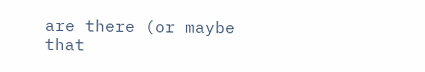are there (or maybe that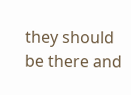they should be there and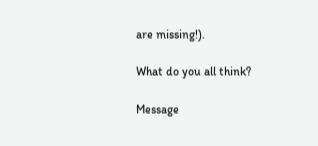are missing!).

What do you all think?

Message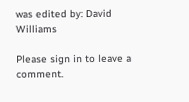was edited by: David Williams

Please sign in to leave a comment.